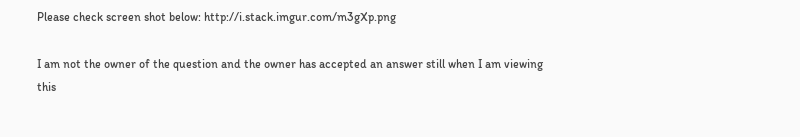Please check screen shot below: http://i.stack.imgur.com/m3gXp.png

I am not the owner of the question and the owner has accepted an answer still when I am viewing this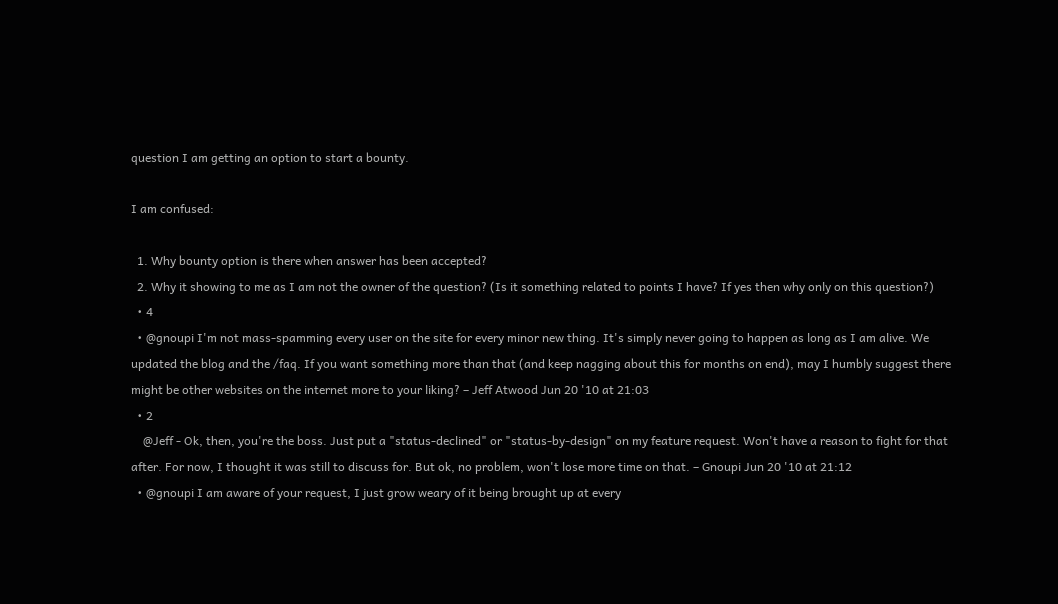question I am getting an option to start a bounty.

I am confused:

  1. Why bounty option is there when answer has been accepted?
  2. Why it showing to me as I am not the owner of the question? (Is it something related to points I have? If yes then why only on this question?)
  • 4
  • @gnoupi I'm not mass-spamming every user on the site for every minor new thing. It's simply never going to happen as long as I am alive. We updated the blog and the /faq. If you want something more than that (and keep nagging about this for months on end), may I humbly suggest there might be other websites on the internet more to your liking? – Jeff Atwood Jun 20 '10 at 21:03
  • 2
    @Jeff - Ok, then, you're the boss. Just put a "status-declined" or "status-by-design" on my feature request. Won't have a reason to fight for that after. For now, I thought it was still to discuss for. But ok, no problem, won't lose more time on that. – Gnoupi Jun 20 '10 at 21:12
  • @gnoupi I am aware of your request, I just grow weary of it being brought up at every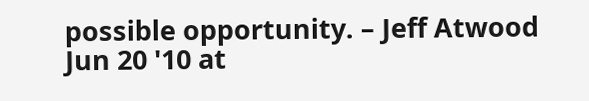possible opportunity. – Jeff Atwood Jun 20 '10 at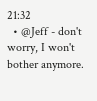21:32
  • @Jeff - don't worry, I won't bother anymore.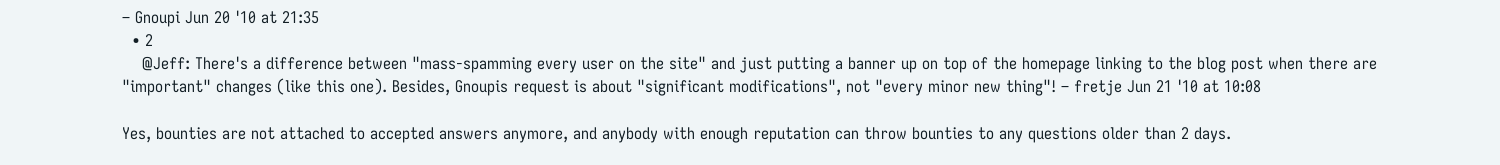– Gnoupi Jun 20 '10 at 21:35
  • 2
    @Jeff: There's a difference between "mass-spamming every user on the site" and just putting a banner up on top of the homepage linking to the blog post when there are "important" changes (like this one). Besides, Gnoupis request is about "significant modifications", not "every minor new thing"! – fretje Jun 21 '10 at 10:08

Yes, bounties are not attached to accepted answers anymore, and anybody with enough reputation can throw bounties to any questions older than 2 days.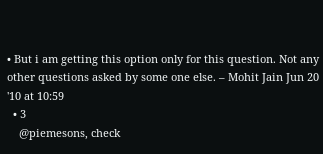• But i am getting this option only for this question. Not any other questions asked by some one else. – Mohit Jain Jun 20 '10 at 10:59
  • 3
    @piemesons, check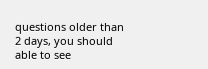questions older than 2 days, you should able to see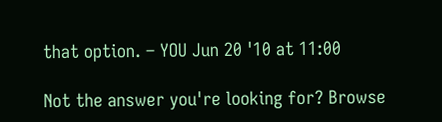that option. – YOU Jun 20 '10 at 11:00

Not the answer you're looking for? Browse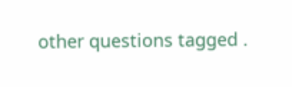other questions tagged .